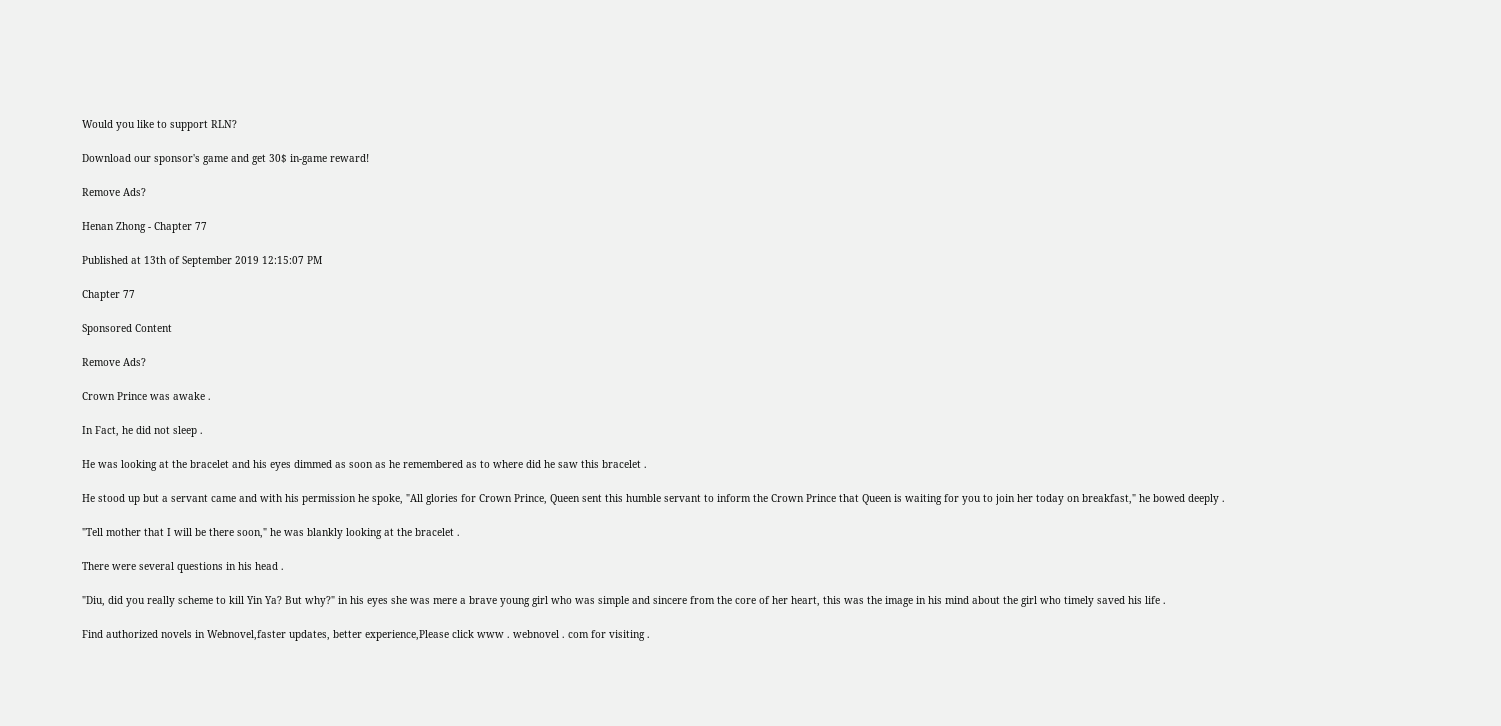Would you like to support RLN?

Download our sponsor's game and get 30$ in-game reward!

Remove Ads?

Henan Zhong - Chapter 77

Published at 13th of September 2019 12:15:07 PM

Chapter 77

Sponsored Content

Remove Ads?

Crown Prince was awake .

In Fact, he did not sleep .

He was looking at the bracelet and his eyes dimmed as soon as he remembered as to where did he saw this bracelet .

He stood up but a servant came and with his permission he spoke, "All glories for Crown Prince, Queen sent this humble servant to inform the Crown Prince that Queen is waiting for you to join her today on breakfast," he bowed deeply .

"Tell mother that I will be there soon," he was blankly looking at the bracelet .

There were several questions in his head .

"Diu, did you really scheme to kill Yin Ya? But why?" in his eyes she was mere a brave young girl who was simple and sincere from the core of her heart, this was the image in his mind about the girl who timely saved his life .

Find authorized novels in Webnovel,faster updates, better experience,Please click www . webnovel . com for visiting .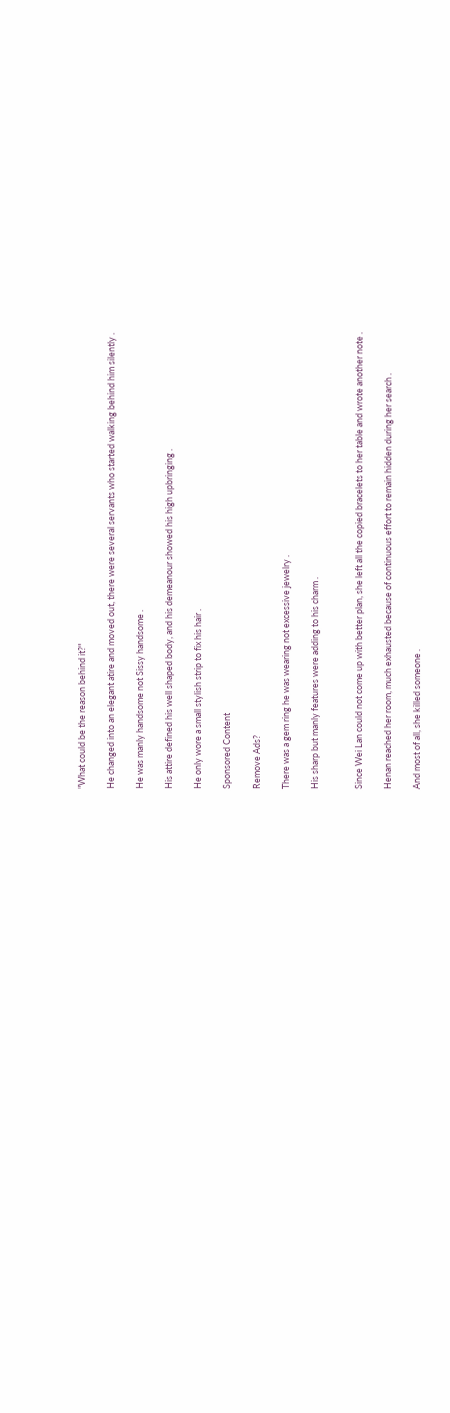"What could be the reason behind it?"

He changed into an elegant atire and moved out, there were several servants who started walking behind him silently .

He was manly handsome not Sissy handsome .

His attire defined his well shaped body, and his demeanour showed his high upbringing .

He only wore a small stylish strip to fix his hair .

Sponsored Content

Remove Ads?

There was a gem ring he was wearing not excessive jewelry .

His sharp but manly features were adding to his charm .


Since Wei Lan could not come up with better plan, she left all the copied bracelets to her table and wrote another note .

Henan reached her room, much exhausted because of continuous effort to remain hidden during her search .

And most of all, she killed someone .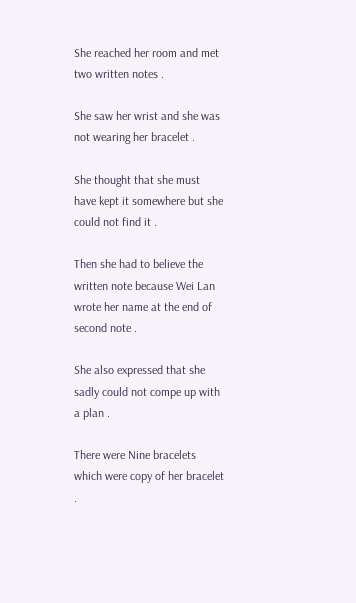She reached her room and met two written notes .

She saw her wrist and she was not wearing her bracelet .

She thought that she must have kept it somewhere but she could not find it .

Then she had to believe the written note because Wei Lan wrote her name at the end of second note .

She also expressed that she sadly could not compe up with a plan .

There were Nine bracelets which were copy of her bracelet .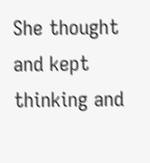She thought and kept thinking and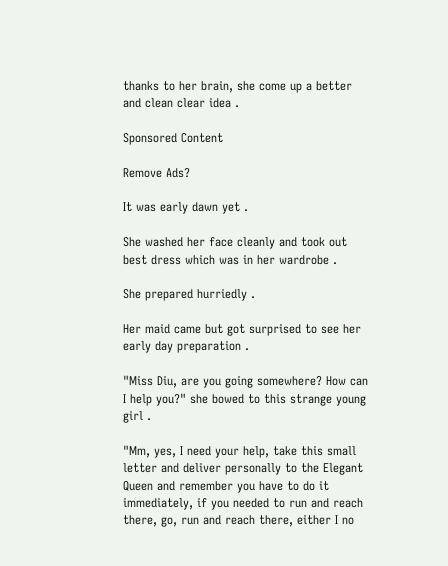thanks to her brain, she come up a better and clean clear idea .

Sponsored Content

Remove Ads?

It was early dawn yet .

She washed her face cleanly and took out best dress which was in her wardrobe .

She prepared hurriedly .

Her maid came but got surprised to see her early day preparation .

"Miss Diu, are you going somewhere? How can I help you?" she bowed to this strange young girl .

"Mm, yes, I need your help, take this small letter and deliver personally to the Elegant Queen and remember you have to do it immediately, if you needed to run and reach there, go, run and reach there, either I no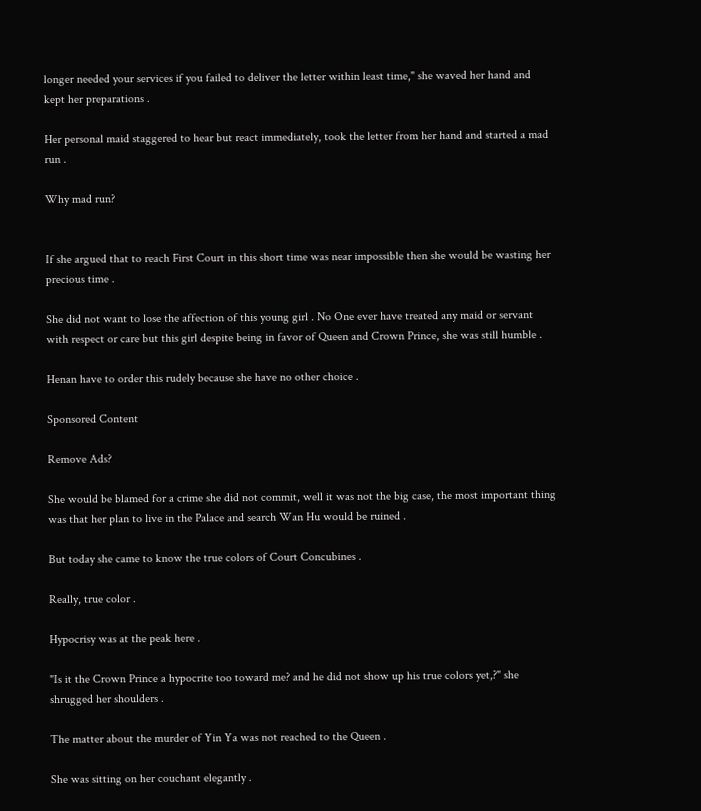longer needed your services if you failed to deliver the letter within least time," she waved her hand and kept her preparations .

Her personal maid staggered to hear but react immediately, took the letter from her hand and started a mad run .

Why mad run?


If she argued that to reach First Court in this short time was near impossible then she would be wasting her precious time .

She did not want to lose the affection of this young girl . No One ever have treated any maid or servant with respect or care but this girl despite being in favor of Queen and Crown Prince, she was still humble .

Henan have to order this rudely because she have no other choice .

Sponsored Content

Remove Ads?

She would be blamed for a crime she did not commit, well it was not the big case, the most important thing was that her plan to live in the Palace and search Wan Hu would be ruined .

But today she came to know the true colors of Court Concubines .

Really, true color .

Hypocrisy was at the peak here .

"Is it the Crown Prince a hypocrite too toward me? and he did not show up his true colors yet,?" she shrugged her shoulders .

The matter about the murder of Yin Ya was not reached to the Queen .

She was sitting on her couchant elegantly .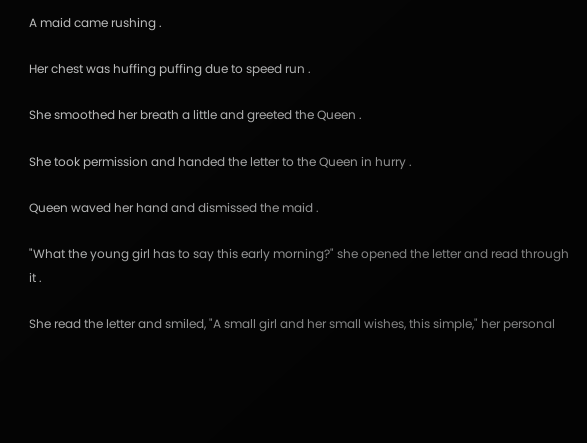A maid came rushing .

Her chest was huffing puffing due to speed run .

She smoothed her breath a little and greeted the Queen .

She took permission and handed the letter to the Queen in hurry .

Queen waved her hand and dismissed the maid .

"What the young girl has to say this early morning?" she opened the letter and read through it .

She read the letter and smiled, "A small girl and her small wishes, this simple," her personal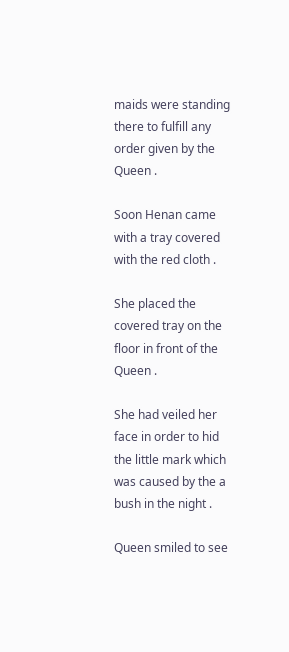maids were standing there to fulfill any order given by the Queen .

Soon Henan came with a tray covered with the red cloth .

She placed the covered tray on the floor in front of the Queen .

She had veiled her face in order to hid the little mark which was caused by the a bush in the night .

Queen smiled to see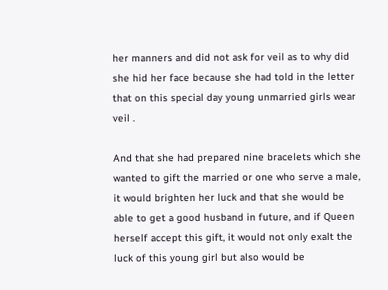her manners and did not ask for veil as to why did she hid her face because she had told in the letter that on this special day young unmarried girls wear veil .

And that she had prepared nine bracelets which she wanted to gift the married or one who serve a male, it would brighten her luck and that she would be able to get a good husband in future, and if Queen herself accept this gift, it would not only exalt the luck of this young girl but also would be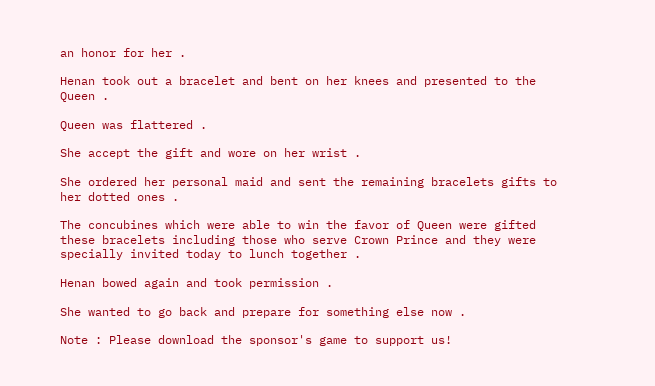an honor for her .

Henan took out a bracelet and bent on her knees and presented to the Queen .

Queen was flattered .

She accept the gift and wore on her wrist .

She ordered her personal maid and sent the remaining bracelets gifts to her dotted ones .

The concubines which were able to win the favor of Queen were gifted these bracelets including those who serve Crown Prince and they were specially invited today to lunch together .

Henan bowed again and took permission .

She wanted to go back and prepare for something else now .

Note : Please download the sponsor's game to support us!